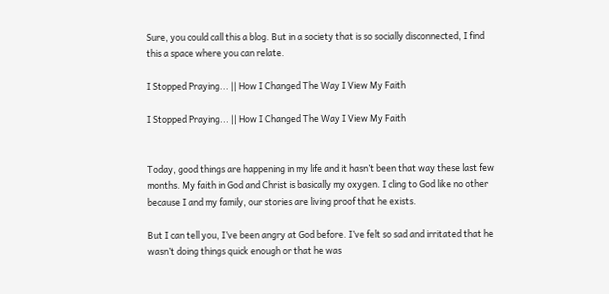Sure, you could call this a blog. But in a society that is so socially disconnected, I find this a space where you can relate.

I Stopped Praying... || How I Changed The Way I View My Faith

I Stopped Praying... || How I Changed The Way I View My Faith


Today, good things are happening in my life and it hasn’t been that way these last few months. My faith in God and Christ is basically my oxygen. I cling to God like no other because I and my family, our stories are living proof that he exists.

But I can tell you, I’ve been angry at God before. I’ve felt so sad and irritated that he wasn’t doing things quick enough or that he was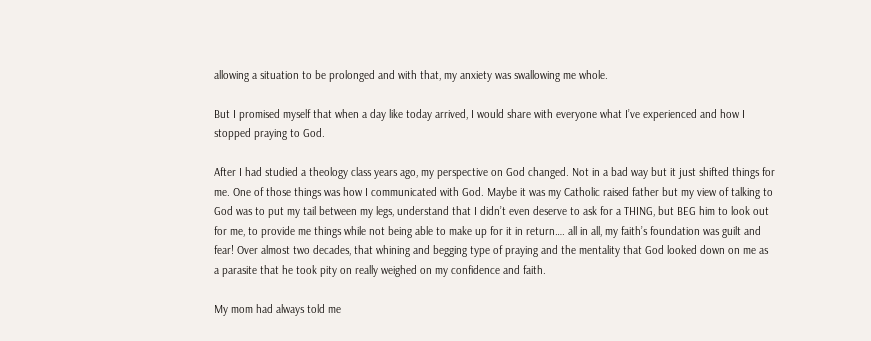allowing a situation to be prolonged and with that, my anxiety was swallowing me whole.

But I promised myself that when a day like today arrived, I would share with everyone what I’ve experienced and how I stopped praying to God.

After I had studied a theology class years ago, my perspective on God changed. Not in a bad way but it just shifted things for me. One of those things was how I communicated with God. Maybe it was my Catholic raised father but my view of talking to God was to put my tail between my legs, understand that I didn’t even deserve to ask for a THING, but BEG him to look out for me, to provide me things while not being able to make up for it in return…. all in all, my faith’s foundation was guilt and fear! Over almost two decades, that whining and begging type of praying and the mentality that God looked down on me as a parasite that he took pity on really weighed on my confidence and faith.

My mom had always told me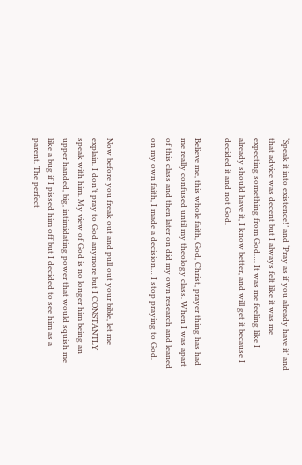‘Speak it into existence!’ and ‘Pray as if you already have it’ and that advice was decent but I always felt like it was me expecting something from God…. It was me feeling like I already should have it, I know better, and will get it because I decided it and not God.

Believe me, this whole faith, God, Christ, prayer thing has had me really confused until my theology class. When I was apart of this class and then later on did my own research and leaned on my own faith, I made a decision… I stop praying to God.


Now before you freak out and pull out your bible, let me explain. I don’t pray to God anymore but I CONSTANTLY speak with him. My view of God is no longer him being an upper handed, big, intimidating power that would squish me like a bug if I pissed him off but I decided to see him as a parent. The perfect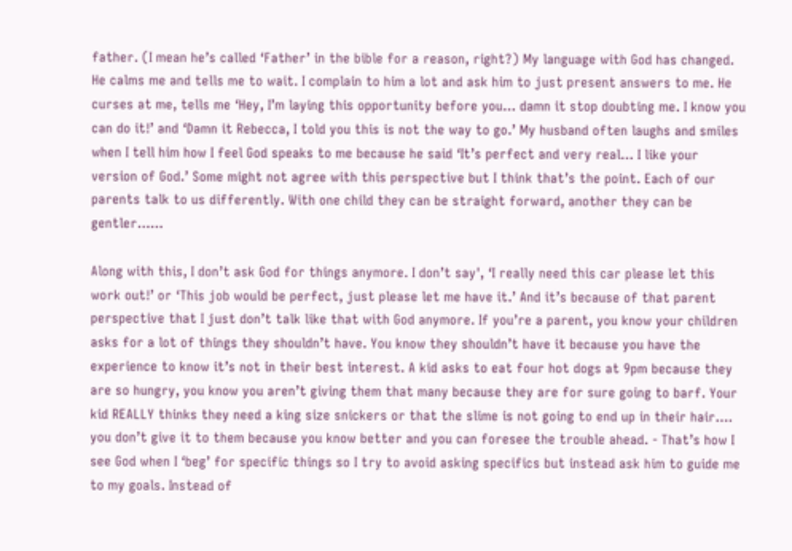father. (I mean he’s called ‘Father’ in the bible for a reason, right?) My language with God has changed. He calms me and tells me to wait. I complain to him a lot and ask him to just present answers to me. He curses at me, tells me ‘Hey, I’m laying this opportunity before you… damn it stop doubting me. I know you can do it!’ and ‘Damn it Rebecca, I told you this is not the way to go.’ My husband often laughs and smiles when I tell him how I feel God speaks to me because he said ‘It’s perfect and very real… I like your version of God.’ Some might not agree with this perspective but I think that’s the point. Each of our parents talk to us differently. With one child they can be straight forward, another they can be gentler……

Along with this, I don’t ask God for things anymore. I don’t say', ‘I really need this car please let this work out!’ or ‘This job would be perfect, just please let me have it.’ And it’s because of that parent perspective that I just don’t talk like that with God anymore. If you’re a parent, you know your children asks for a lot of things they shouldn’t have. You know they shouldn’t have it because you have the experience to know it’s not in their best interest. A kid asks to eat four hot dogs at 9pm because they are so hungry, you know you aren’t giving them that many because they are for sure going to barf. Your kid REALLY thinks they need a king size snickers or that the slime is not going to end up in their hair…. you don’t give it to them because you know better and you can foresee the trouble ahead. - That’s how I see God when I ‘beg’ for specific things so I try to avoid asking specifics but instead ask him to guide me to my goals. Instead of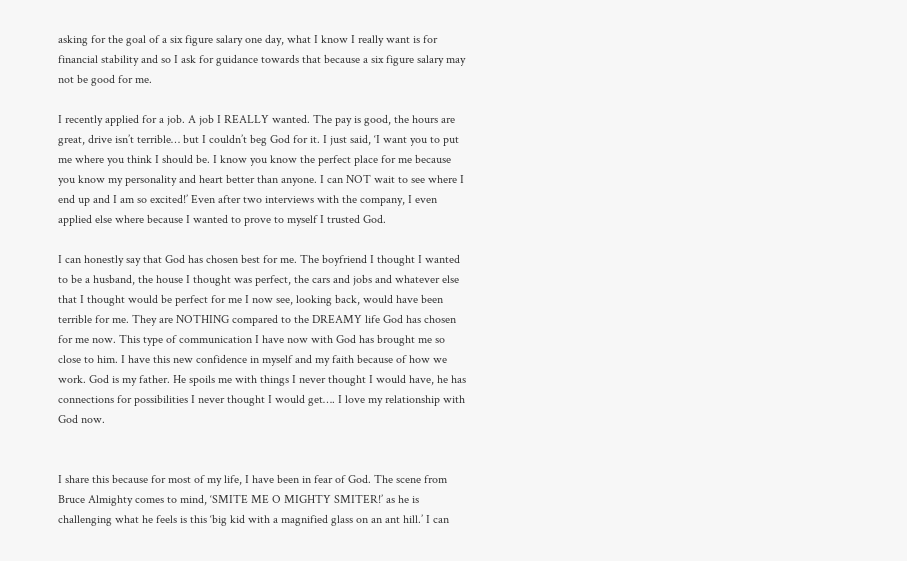asking for the goal of a six figure salary one day, what I know I really want is for financial stability and so I ask for guidance towards that because a six figure salary may not be good for me.

I recently applied for a job. A job I REALLY wanted. The pay is good, the hours are great, drive isn’t terrible… but I couldn’t beg God for it. I just said, ‘I want you to put me where you think I should be. I know you know the perfect place for me because you know my personality and heart better than anyone. I can NOT wait to see where I end up and I am so excited!’ Even after two interviews with the company, I even applied else where because I wanted to prove to myself I trusted God.

I can honestly say that God has chosen best for me. The boyfriend I thought I wanted to be a husband, the house I thought was perfect, the cars and jobs and whatever else that I thought would be perfect for me I now see, looking back, would have been terrible for me. They are NOTHING compared to the DREAMY life God has chosen for me now. This type of communication I have now with God has brought me so close to him. I have this new confidence in myself and my faith because of how we work. God is my father. He spoils me with things I never thought I would have, he has connections for possibilities I never thought I would get…. I love my relationship with God now.


I share this because for most of my life, I have been in fear of God. The scene from Bruce Almighty comes to mind, ‘SMITE ME O MIGHTY SMITER!’ as he is challenging what he feels is this ‘big kid with a magnified glass on an ant hill.’ I can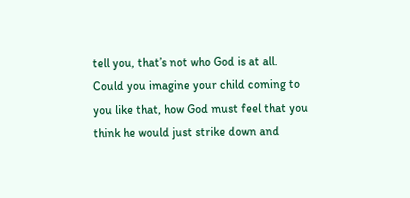tell you, that’s not who God is at all. Could you imagine your child coming to you like that, how God must feel that you think he would just strike down and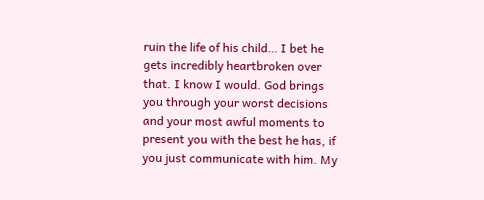ruin the life of his child… I bet he gets incredibly heartbroken over that. I know I would. God brings you through your worst decisions and your most awful moments to present you with the best he has, if you just communicate with him. My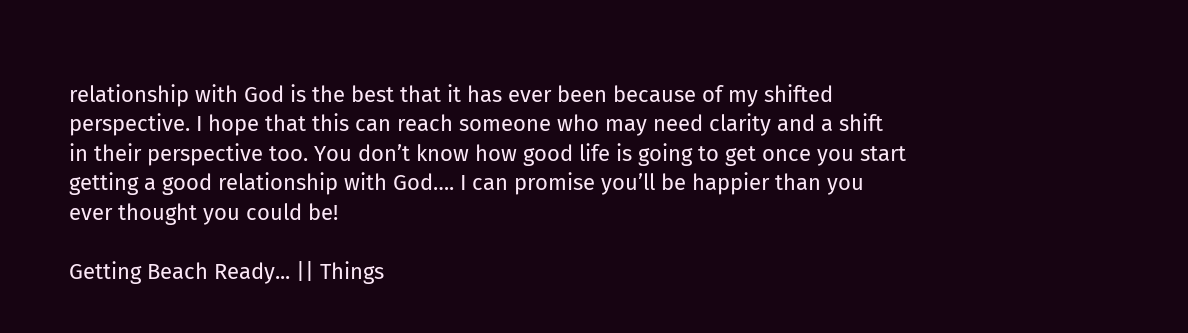relationship with God is the best that it has ever been because of my shifted perspective. I hope that this can reach someone who may need clarity and a shift in their perspective too. You don’t know how good life is going to get once you start getting a good relationship with God…. I can promise you’ll be happier than you ever thought you could be!

Getting Beach Ready... || Things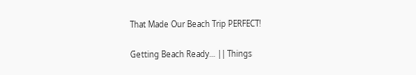That Made Our Beach Trip PERFECT!

Getting Beach Ready... || Things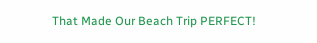That Made Our Beach Trip PERFECT!